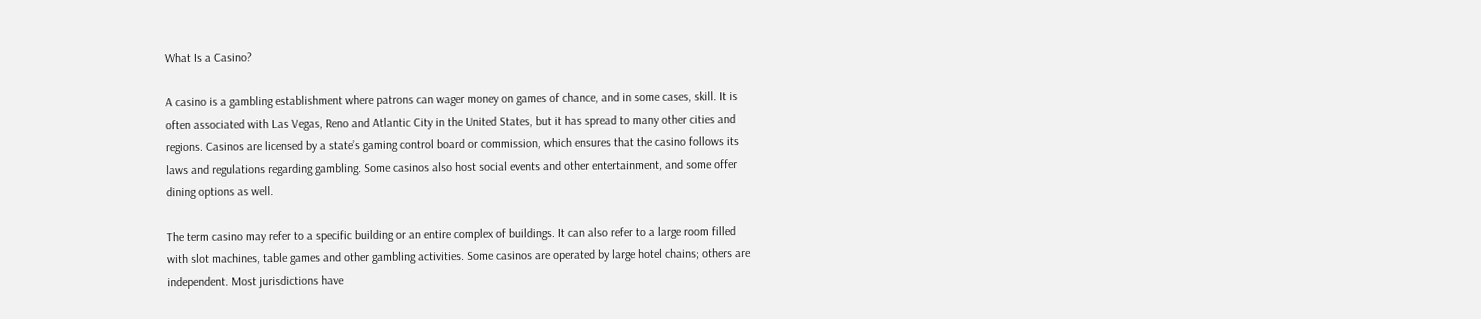What Is a Casino?

A casino is a gambling establishment where patrons can wager money on games of chance, and in some cases, skill. It is often associated with Las Vegas, Reno and Atlantic City in the United States, but it has spread to many other cities and regions. Casinos are licensed by a state’s gaming control board or commission, which ensures that the casino follows its laws and regulations regarding gambling. Some casinos also host social events and other entertainment, and some offer dining options as well.

The term casino may refer to a specific building or an entire complex of buildings. It can also refer to a large room filled with slot machines, table games and other gambling activities. Some casinos are operated by large hotel chains; others are independent. Most jurisdictions have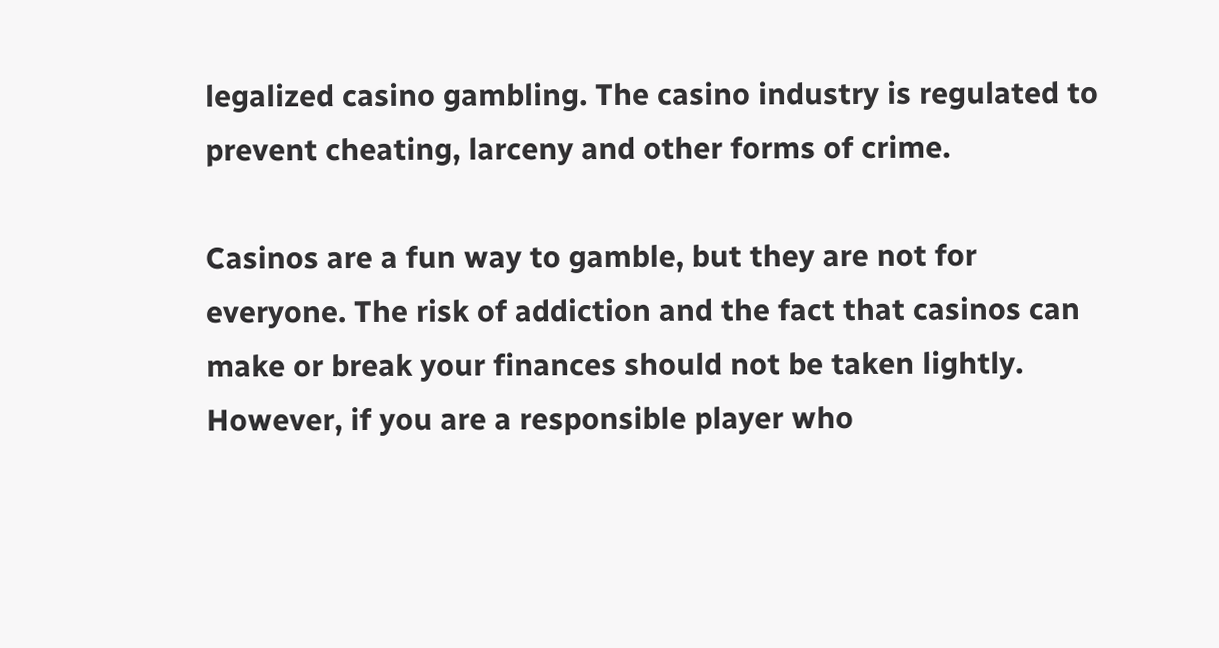legalized casino gambling. The casino industry is regulated to prevent cheating, larceny and other forms of crime.

Casinos are a fun way to gamble, but they are not for everyone. The risk of addiction and the fact that casinos can make or break your finances should not be taken lightly. However, if you are a responsible player who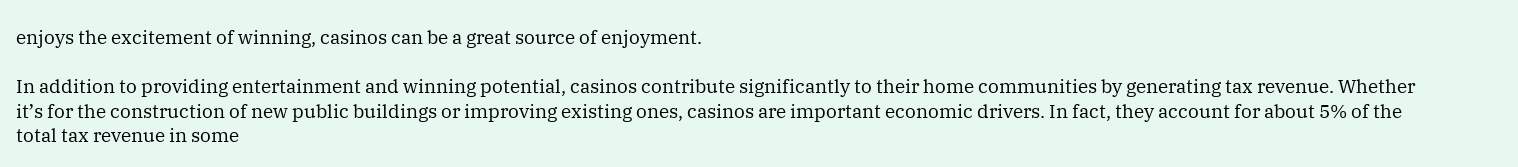enjoys the excitement of winning, casinos can be a great source of enjoyment.

In addition to providing entertainment and winning potential, casinos contribute significantly to their home communities by generating tax revenue. Whether it’s for the construction of new public buildings or improving existing ones, casinos are important economic drivers. In fact, they account for about 5% of the total tax revenue in some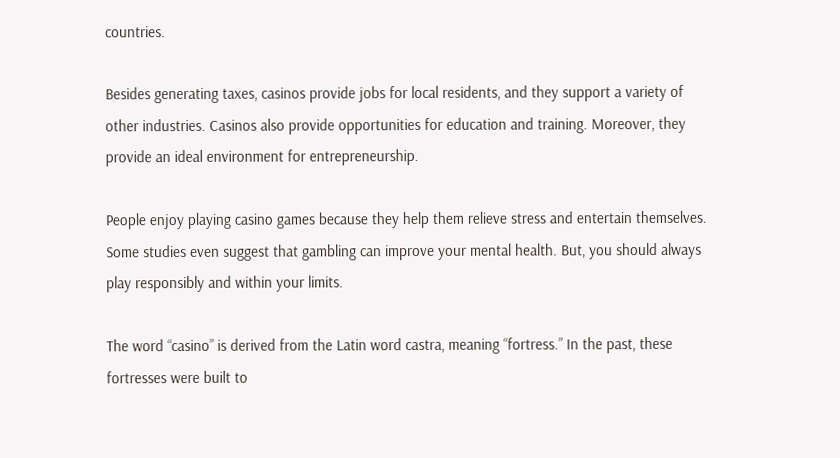countries.

Besides generating taxes, casinos provide jobs for local residents, and they support a variety of other industries. Casinos also provide opportunities for education and training. Moreover, they provide an ideal environment for entrepreneurship.

People enjoy playing casino games because they help them relieve stress and entertain themselves. Some studies even suggest that gambling can improve your mental health. But, you should always play responsibly and within your limits.

The word “casino” is derived from the Latin word castra, meaning “fortress.” In the past, these fortresses were built to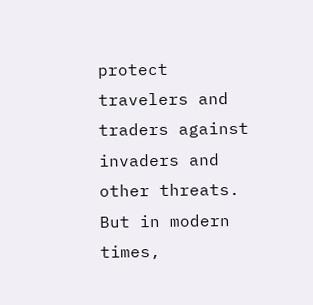protect travelers and traders against invaders and other threats. But in modern times,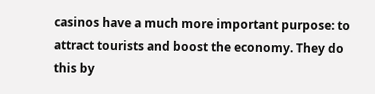casinos have a much more important purpose: to attract tourists and boost the economy. They do this by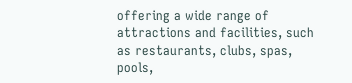offering a wide range of attractions and facilities, such as restaurants, clubs, spas, pools,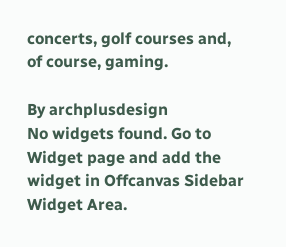concerts, golf courses and, of course, gaming.

By archplusdesign
No widgets found. Go to Widget page and add the widget in Offcanvas Sidebar Widget Area.